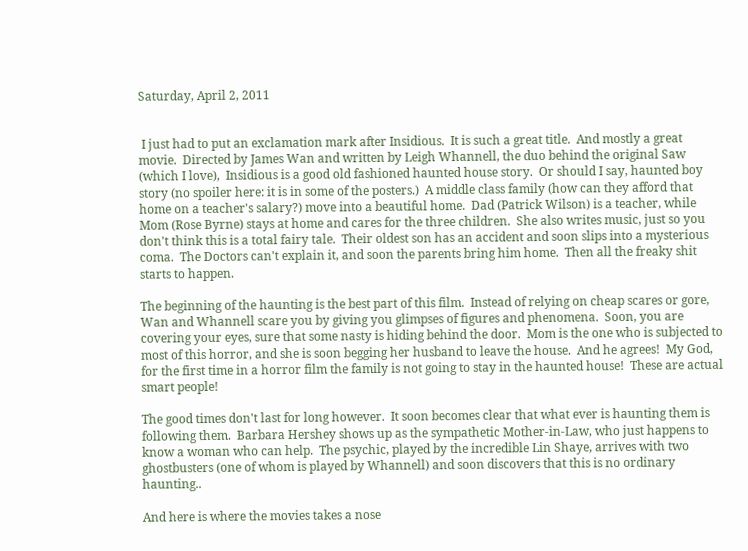Saturday, April 2, 2011


 I just had to put an exclamation mark after Insidious.  It is such a great title.  And mostly a great movie.  Directed by James Wan and written by Leigh Whannell, the duo behind the original Saw (which I love),  Insidious is a good old fashioned haunted house story.  Or should I say, haunted boy story (no spoiler here: it is in some of the posters.)  A middle class family (how can they afford that home on a teacher's salary?) move into a beautiful home.  Dad (Patrick Wilson) is a teacher, while Mom (Rose Byrne) stays at home and cares for the three children.  She also writes music, just so you don't think this is a total fairy tale.  Their oldest son has an accident and soon slips into a mysterious coma.  The Doctors can't explain it, and soon the parents bring him home.  Then all the freaky shit starts to happen.

The beginning of the haunting is the best part of this film.  Instead of relying on cheap scares or gore, Wan and Whannell scare you by giving you glimpses of figures and phenomena.  Soon, you are covering your eyes, sure that some nasty is hiding behind the door.  Mom is the one who is subjected to most of this horror, and she is soon begging her husband to leave the house.  And he agrees!  My God, for the first time in a horror film the family is not going to stay in the haunted house!  These are actual smart people!

The good times don't last for long however.  It soon becomes clear that what ever is haunting them is following them.  Barbara Hershey shows up as the sympathetic Mother-in-Law, who just happens to know a woman who can help.  The psychic, played by the incredible Lin Shaye, arrives with two ghostbusters (one of whom is played by Whannell) and soon discovers that this is no ordinary haunting..

And here is where the movies takes a nose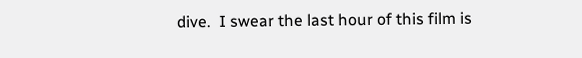dive.  I swear the last hour of this film is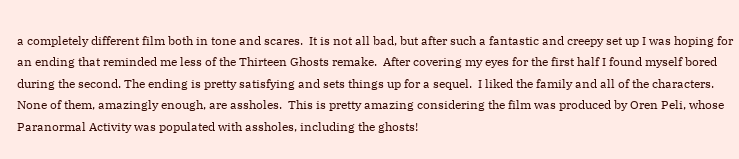a completely different film both in tone and scares.  It is not all bad, but after such a fantastic and creepy set up I was hoping for an ending that reminded me less of the Thirteen Ghosts remake.  After covering my eyes for the first half I found myself bored during the second. The ending is pretty satisfying and sets things up for a sequel.  I liked the family and all of the characters.  None of them, amazingly enough, are assholes.  This is pretty amazing considering the film was produced by Oren Peli, whose Paranormal Activity was populated with assholes, including the ghosts!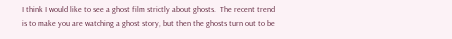I think I would like to see a ghost film strictly about ghosts.  The recent trend is to make you are watching a ghost story, but then the ghosts turn out to be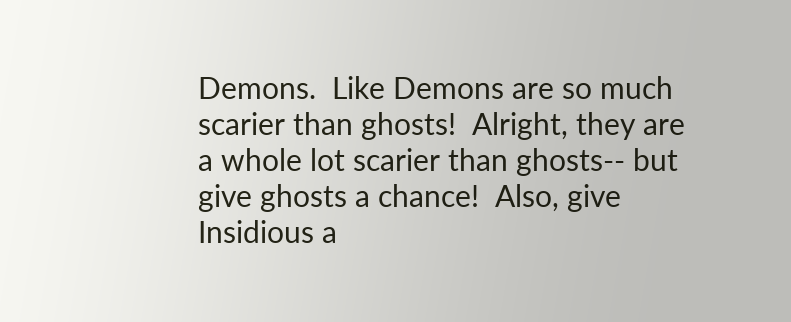Demons.  Like Demons are so much scarier than ghosts!  Alright, they are a whole lot scarier than ghosts-- but give ghosts a chance!  Also, give Insidious a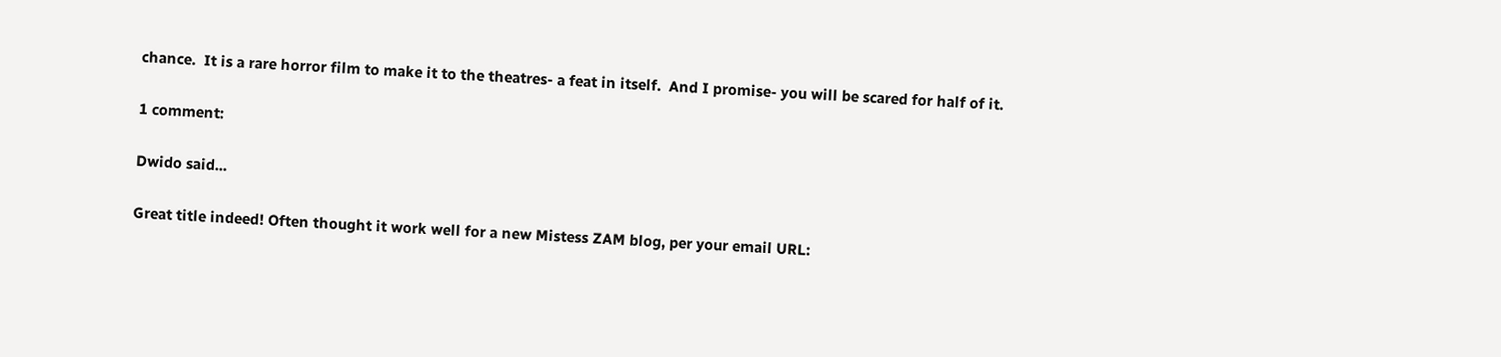chance.  It is a rare horror film to make it to the theatres- a feat in itself.  And I promise- you will be scared for half of it.

1 comment:

Dwido said...

Great title indeed! Often thought it work well for a new Mistess ZAM blog, per your email URL: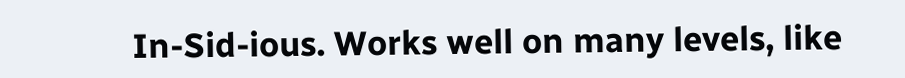In-Sid-ious. Works well on many levels, like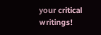your critical writings!